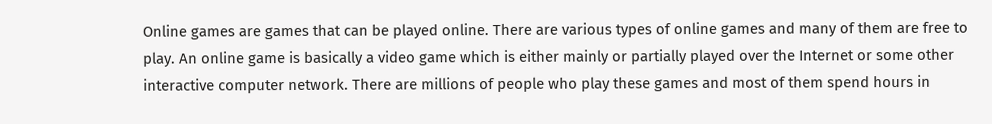Online games are games that can be played online. There are various types of online games and many of them are free to play. An online game is basically a video game which is either mainly or partially played over the Internet or some other interactive computer network. There are millions of people who play these games and most of them spend hours in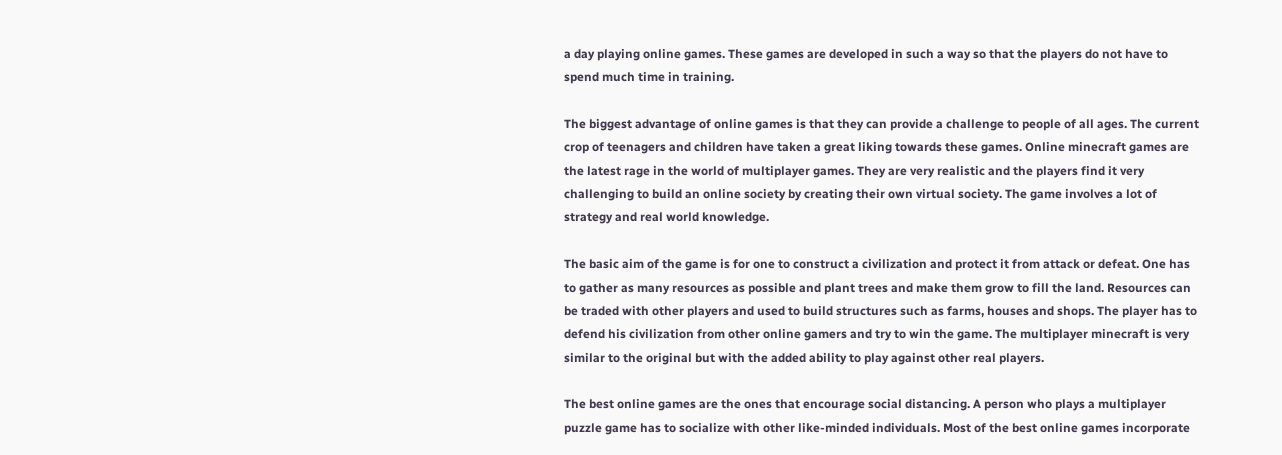a day playing online games. These games are developed in such a way so that the players do not have to spend much time in training.

The biggest advantage of online games is that they can provide a challenge to people of all ages. The current crop of teenagers and children have taken a great liking towards these games. Online minecraft games are the latest rage in the world of multiplayer games. They are very realistic and the players find it very challenging to build an online society by creating their own virtual society. The game involves a lot of strategy and real world knowledge.

The basic aim of the game is for one to construct a civilization and protect it from attack or defeat. One has to gather as many resources as possible and plant trees and make them grow to fill the land. Resources can be traded with other players and used to build structures such as farms, houses and shops. The player has to defend his civilization from other online gamers and try to win the game. The multiplayer minecraft is very similar to the original but with the added ability to play against other real players.

The best online games are the ones that encourage social distancing. A person who plays a multiplayer puzzle game has to socialize with other like-minded individuals. Most of the best online games incorporate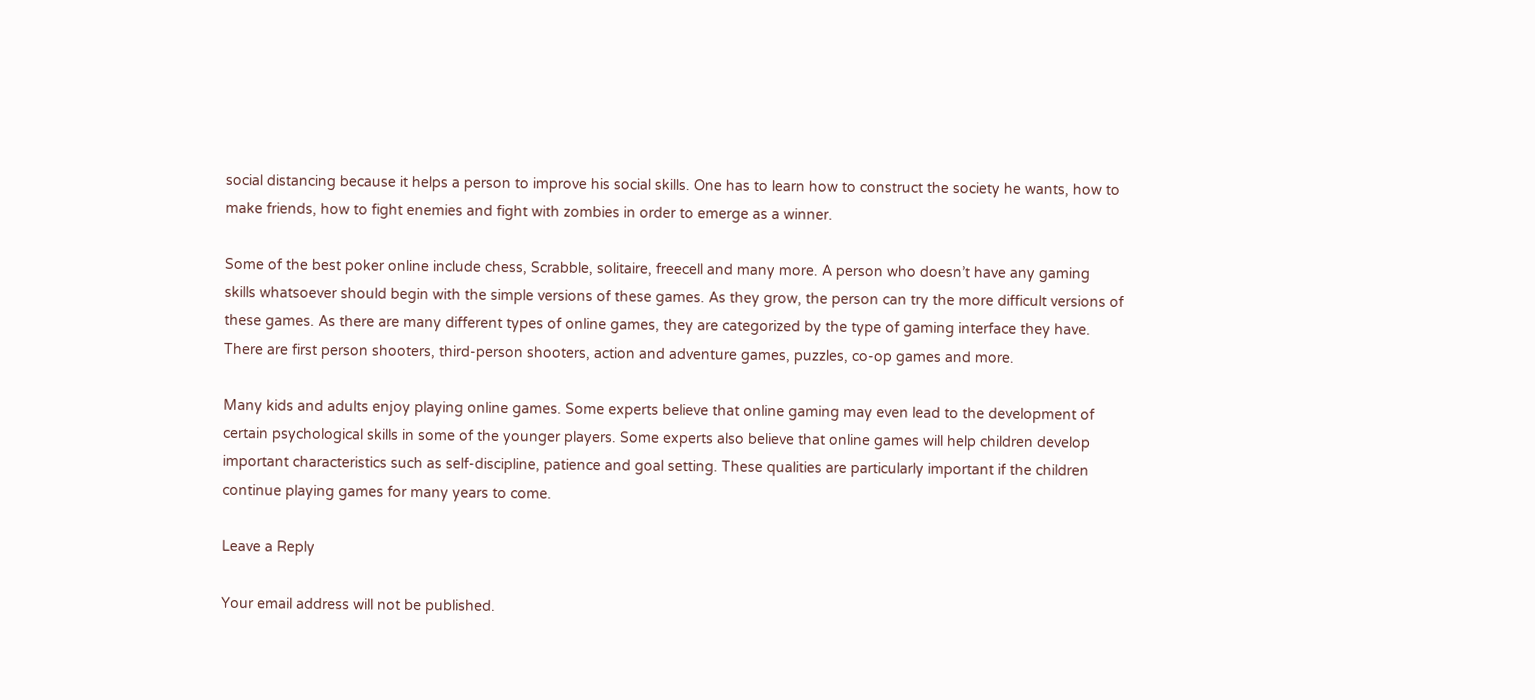social distancing because it helps a person to improve his social skills. One has to learn how to construct the society he wants, how to make friends, how to fight enemies and fight with zombies in order to emerge as a winner.

Some of the best poker online include chess, Scrabble, solitaire, freecell and many more. A person who doesn’t have any gaming skills whatsoever should begin with the simple versions of these games. As they grow, the person can try the more difficult versions of these games. As there are many different types of online games, they are categorized by the type of gaming interface they have. There are first person shooters, third-person shooters, action and adventure games, puzzles, co-op games and more.

Many kids and adults enjoy playing online games. Some experts believe that online gaming may even lead to the development of certain psychological skills in some of the younger players. Some experts also believe that online games will help children develop important characteristics such as self-discipline, patience and goal setting. These qualities are particularly important if the children continue playing games for many years to come.

Leave a Reply

Your email address will not be published.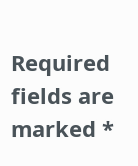Required fields are marked *